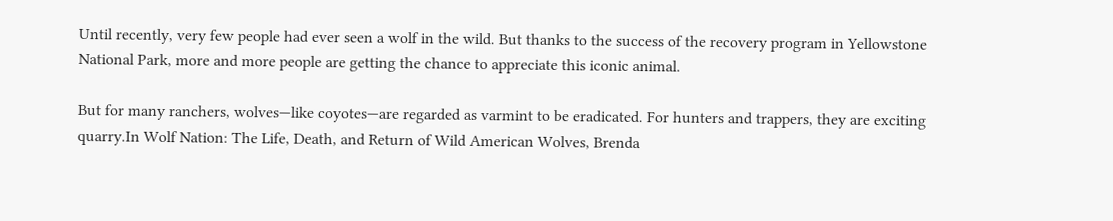Until recently, very few people had ever seen a wolf in the wild. But thanks to the success of the recovery program in Yellowstone National Park, more and more people are getting the chance to appreciate this iconic animal.

But for many ranchers, wolves—like coyotes—are regarded as varmint to be eradicated. For hunters and trappers, they are exciting quarry.In Wolf Nation: The Life, Death, and Return of Wild American Wolves, Brenda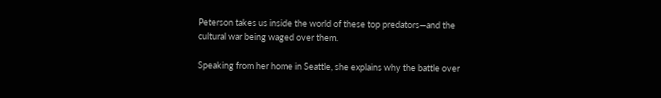Peterson takes us inside the world of these top predators—and the cultural war being waged over them.

Speaking from her home in Seattle, she explains why the battle over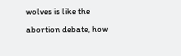wolves is like the abortion debate, how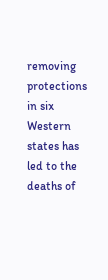removing protections in six Western states has led to the deaths of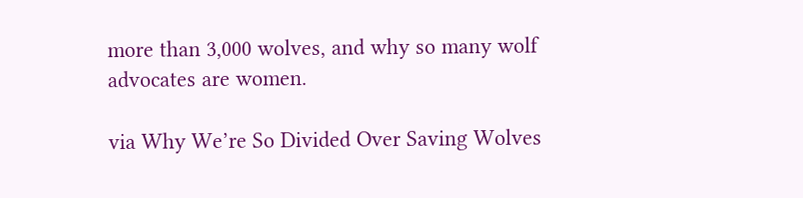more than 3,000 wolves, and why so many wolf advocates are women.

via Why We’re So Divided Over Saving Wolves